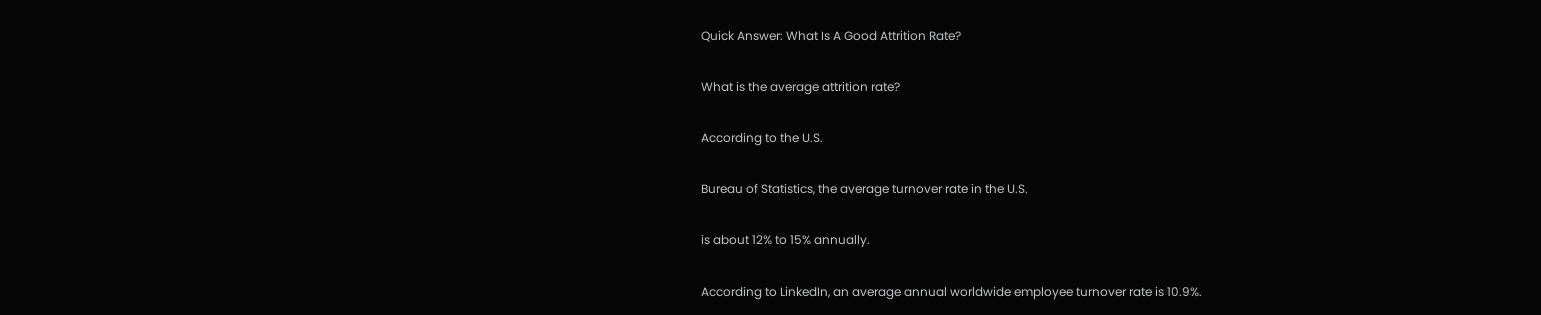Quick Answer: What Is A Good Attrition Rate?

What is the average attrition rate?

According to the U.S.

Bureau of Statistics, the average turnover rate in the U.S.

is about 12% to 15% annually.

According to LinkedIn, an average annual worldwide employee turnover rate is 10.9%.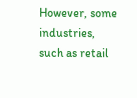However, some industries, such as retail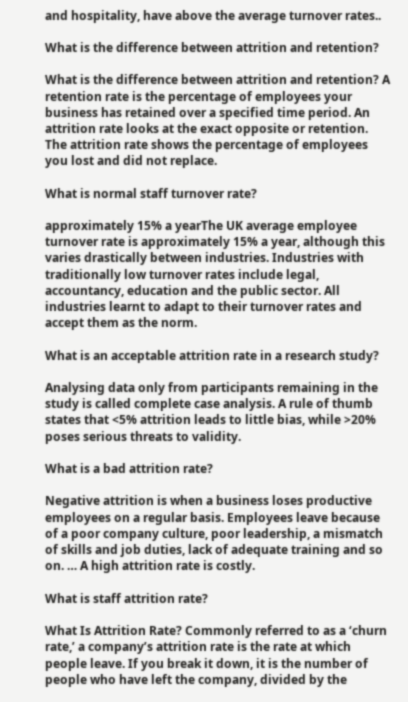and hospitality, have above the average turnover rates..

What is the difference between attrition and retention?

What is the difference between attrition and retention? A retention rate is the percentage of employees your business has retained over a specified time period. An attrition rate looks at the exact opposite or retention. The attrition rate shows the percentage of employees you lost and did not replace.

What is normal staff turnover rate?

approximately 15% a yearThe UK average employee turnover rate is approximately 15% a year, although this varies drastically between industries. Industries with traditionally low turnover rates include legal, accountancy, education and the public sector. All industries learnt to adapt to their turnover rates and accept them as the norm.

What is an acceptable attrition rate in a research study?

Analysing data only from participants remaining in the study is called complete case analysis. A rule of thumb states that <5% attrition leads to little bias, while >20% poses serious threats to validity.

What is a bad attrition rate?

Negative attrition is when a business loses productive employees on a regular basis. Employees leave because of a poor company culture, poor leadership, a mismatch of skills and job duties, lack of adequate training and so on. … A high attrition rate is costly.

What is staff attrition rate?

What Is Attrition Rate? Commonly referred to as a ‘churn rate,’ a company’s attrition rate is the rate at which people leave. If you break it down, it is the number of people who have left the company, divided by the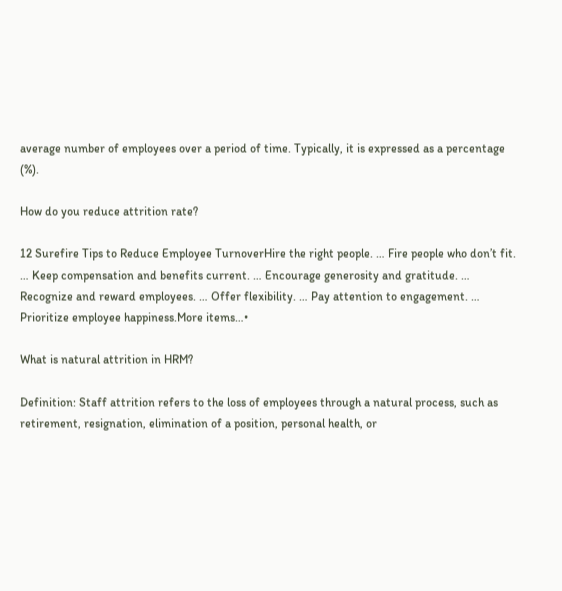average number of employees over a period of time. Typically, it is expressed as a percentage (%).

How do you reduce attrition rate?

12 Surefire Tips to Reduce Employee TurnoverHire the right people. … Fire people who don’t fit. … Keep compensation and benefits current. … Encourage generosity and gratitude. … Recognize and reward employees. … Offer flexibility. … Pay attention to engagement. … Prioritize employee happiness.More items…•

What is natural attrition in HRM?

Definition: Staff attrition refers to the loss of employees through a natural process, such as retirement, resignation, elimination of a position, personal health, or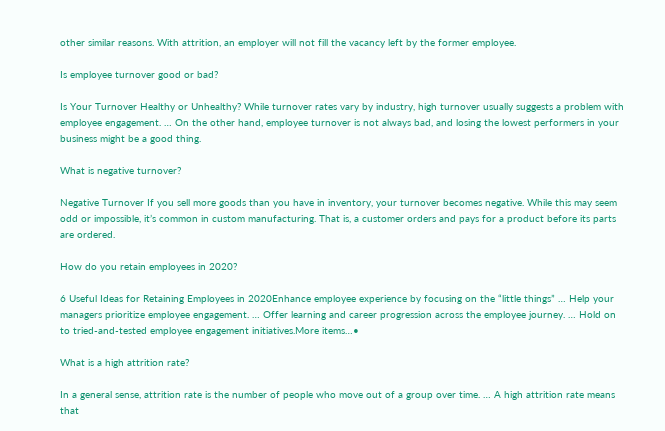other similar reasons. With attrition, an employer will not fill the vacancy left by the former employee.

Is employee turnover good or bad?

Is Your Turnover Healthy or Unhealthy? While turnover rates vary by industry, high turnover usually suggests a problem with employee engagement. … On the other hand, employee turnover is not always bad, and losing the lowest performers in your business might be a good thing.

What is negative turnover?

Negative Turnover If you sell more goods than you have in inventory, your turnover becomes negative. While this may seem odd or impossible, it’s common in custom manufacturing. That is, a customer orders and pays for a product before its parts are ordered.

How do you retain employees in 2020?

6 Useful Ideas for Retaining Employees in 2020Enhance employee experience by focusing on the “little things” … Help your managers prioritize employee engagement. … Offer learning and career progression across the employee journey. … Hold on to tried-and-tested employee engagement initiatives.More items…•

What is a high attrition rate?

In a general sense, attrition rate is the number of people who move out of a group over time. … A high attrition rate means that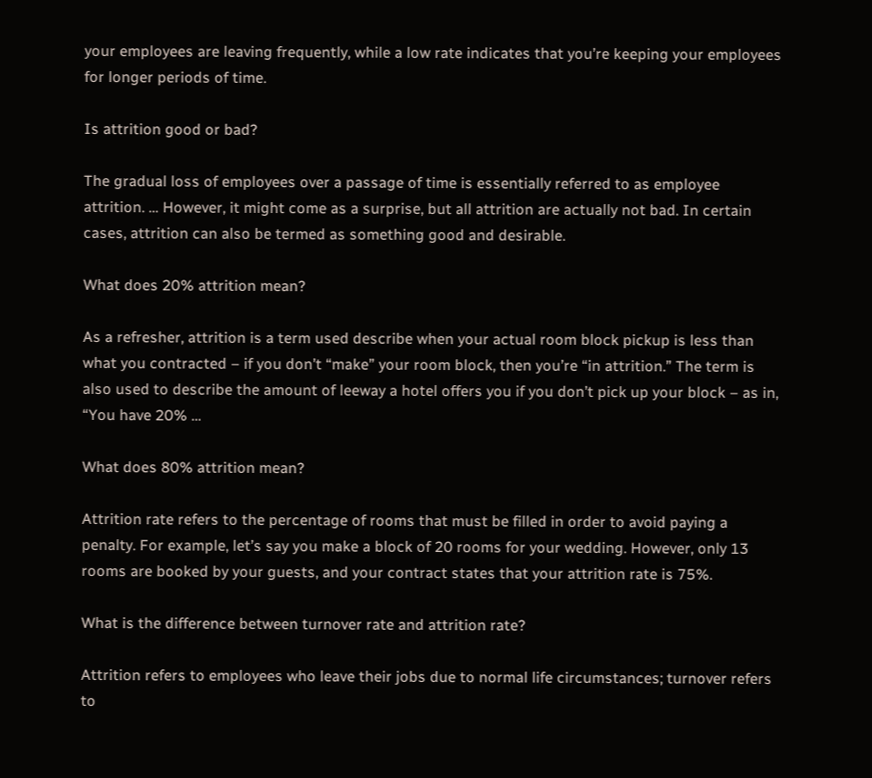your employees are leaving frequently, while a low rate indicates that you’re keeping your employees for longer periods of time.

Is attrition good or bad?

The gradual loss of employees over a passage of time is essentially referred to as employee attrition. … However, it might come as a surprise, but all attrition are actually not bad. In certain cases, attrition can also be termed as something good and desirable.

What does 20% attrition mean?

As a refresher, attrition is a term used describe when your actual room block pickup is less than what you contracted – if you don’t “make” your room block, then you’re “in attrition.” The term is also used to describe the amount of leeway a hotel offers you if you don’t pick up your block – as in, “You have 20% …

What does 80% attrition mean?

Attrition rate refers to the percentage of rooms that must be filled in order to avoid paying a penalty. For example, let’s say you make a block of 20 rooms for your wedding. However, only 13 rooms are booked by your guests, and your contract states that your attrition rate is 75%.

What is the difference between turnover rate and attrition rate?

Attrition refers to employees who leave their jobs due to normal life circumstances; turnover refers to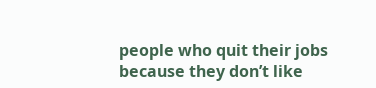people who quit their jobs because they don’t like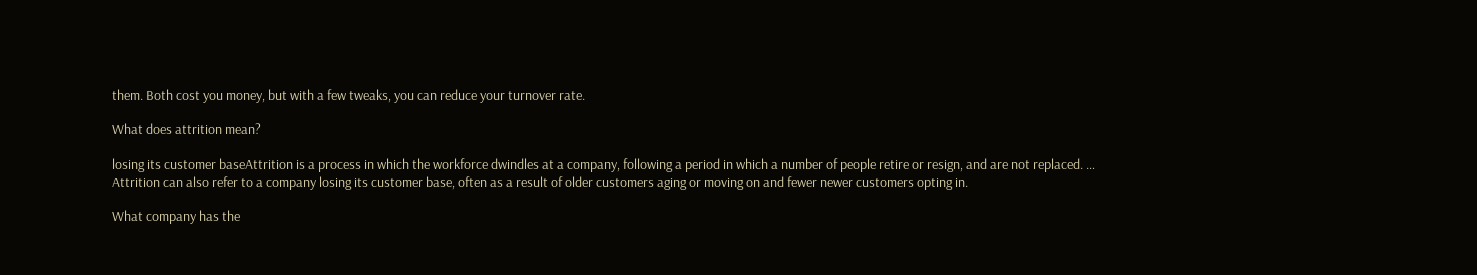them. Both cost you money, but with a few tweaks, you can reduce your turnover rate.

What does attrition mean?

losing its customer baseAttrition is a process in which the workforce dwindles at a company, following a period in which a number of people retire or resign, and are not replaced. … Attrition can also refer to a company losing its customer base, often as a result of older customers aging or moving on and fewer newer customers opting in.

What company has the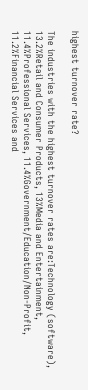highest turnover rate?

The industries with the highest turnover rates are:Technology (software), 13.2%Retail and Consumer Products, 13%Media and Entertainment, 11.4%Professional Services, 11.4%Government/Education/Non-Profit, 11.2%Financial Services and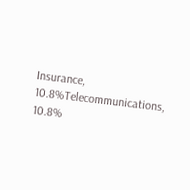Insurance, 10.8%Telecommunications, 10.8%